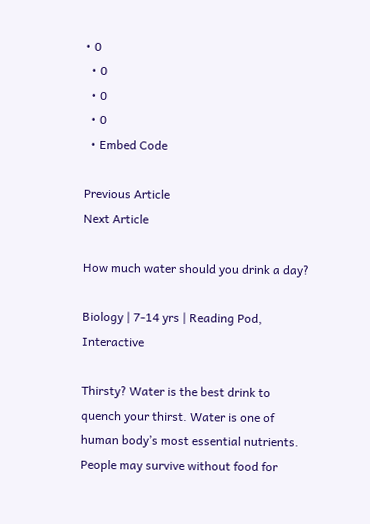• 0
  • 0
  • 0
  • 0
  • Embed Code

Previous Article
Next Article

How much water should you drink a day?

Biology | 7-14 yrs | Reading Pod, Interactive

Thirsty? Water is the best drink to quench your thirst. Water is one of human body’s most essential nutrients. People may survive without food for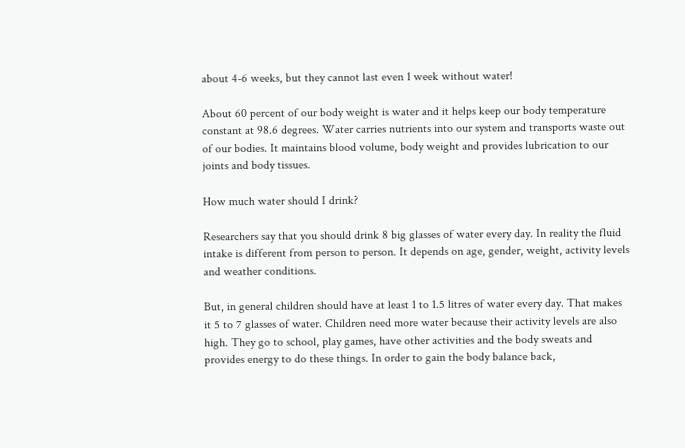about 4-6 weeks, but they cannot last even 1 week without water!

About 60 percent of our body weight is water and it helps keep our body temperature constant at 98.6 degrees. Water carries nutrients into our system and transports waste out of our bodies. It maintains blood volume, body weight and provides lubrication to our joints and body tissues.

How much water should I drink?

Researchers say that you should drink 8 big glasses of water every day. In reality the fluid intake is different from person to person. It depends on age, gender, weight, activity levels and weather conditions.

But, in general children should have at least 1 to 1.5 litres of water every day. That makes it 5 to 7 glasses of water. Children need more water because their activity levels are also high. They go to school, play games, have other activities and the body sweats and provides energy to do these things. In order to gain the body balance back,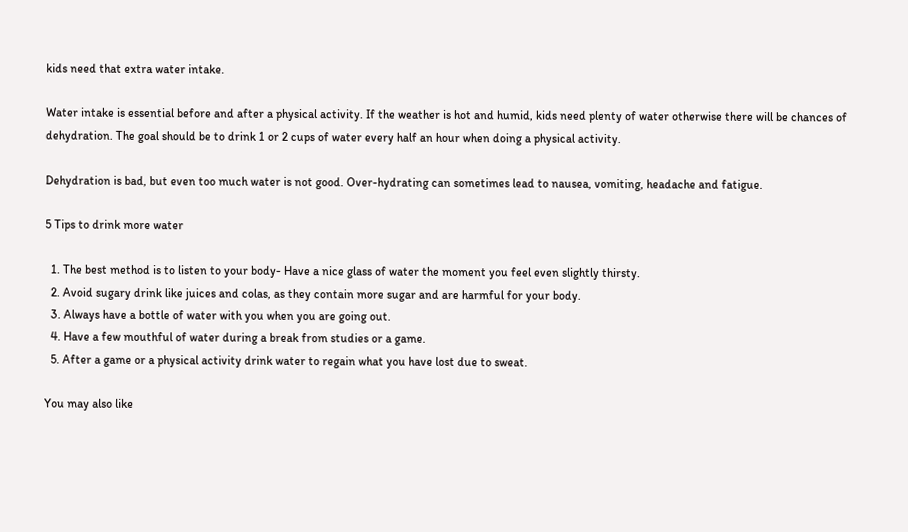kids need that extra water intake.

Water intake is essential before and after a physical activity. If the weather is hot and humid, kids need plenty of water otherwise there will be chances of dehydration. The goal should be to drink 1 or 2 cups of water every half an hour when doing a physical activity.

Dehydration is bad, but even too much water is not good. Over-hydrating can sometimes lead to nausea, vomiting, headache and fatigue.

5 Tips to drink more water

  1. The best method is to listen to your body- Have a nice glass of water the moment you feel even slightly thirsty.
  2. Avoid sugary drink like juices and colas, as they contain more sugar and are harmful for your body.
  3. Always have a bottle of water with you when you are going out.
  4. Have a few mouthful of water during a break from studies or a game.
  5. After a game or a physical activity drink water to regain what you have lost due to sweat.

You may also like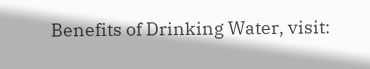Benefits of Drinking Water, visit: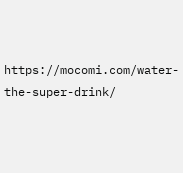https://mocomi.com/water-the-super-drink/